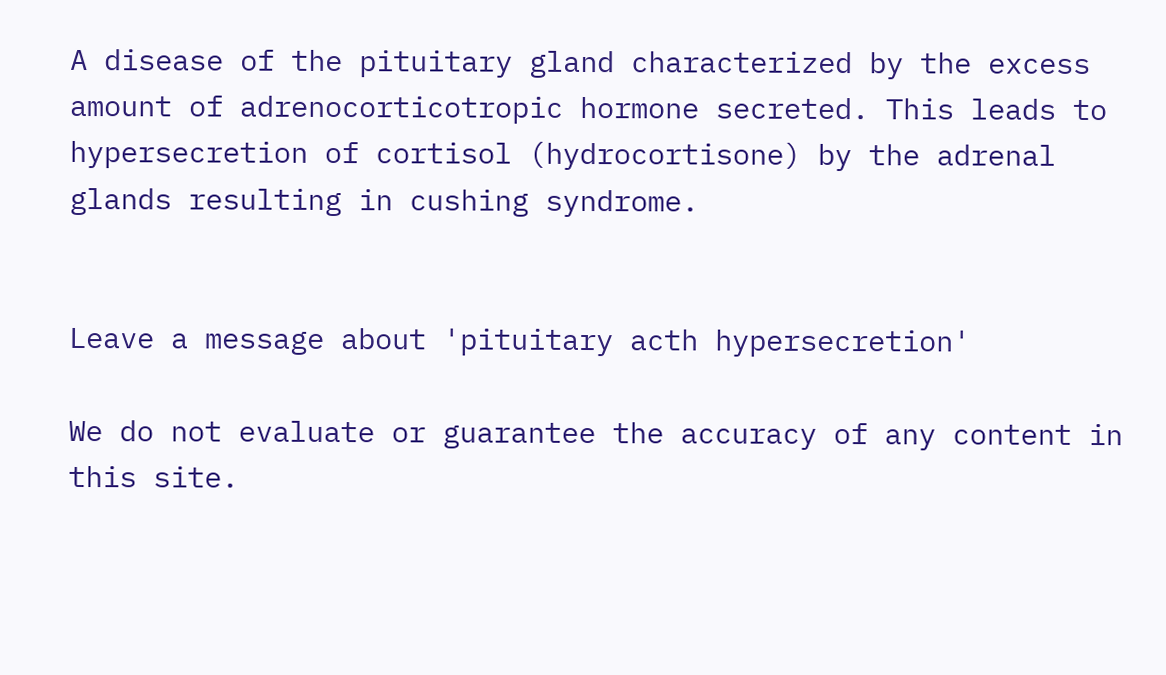A disease of the pituitary gland characterized by the excess amount of adrenocorticotropic hormone secreted. This leads to hypersecretion of cortisol (hydrocortisone) by the adrenal glands resulting in cushing syndrome.


Leave a message about 'pituitary acth hypersecretion'

We do not evaluate or guarantee the accuracy of any content in this site.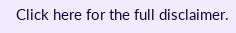Click here for the full disclaimer.